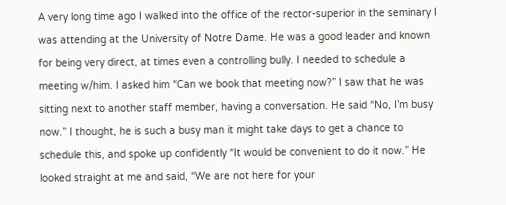A very long time ago I walked into the office of the rector-superior in the seminary I was attending at the University of Notre Dame. He was a good leader and known for being very direct, at times even a controlling bully. I needed to schedule a meeting w/him. I asked him “Can we book that meeting now?” I saw that he was sitting next to another staff member, having a conversation. He said “No, I’m busy now.” I thought, he is such a busy man it might take days to get a chance to schedule this, and spoke up confidently “It would be convenient to do it now.” He looked straight at me and said, “We are not here for your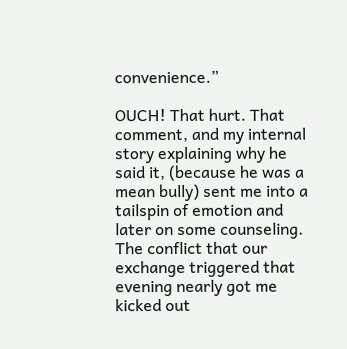convenience.”

OUCH! That hurt. That comment, and my internal story explaining why he said it, (because he was a mean bully) sent me into a tailspin of emotion and later on some counseling. The conflict that our exchange triggered that evening nearly got me kicked out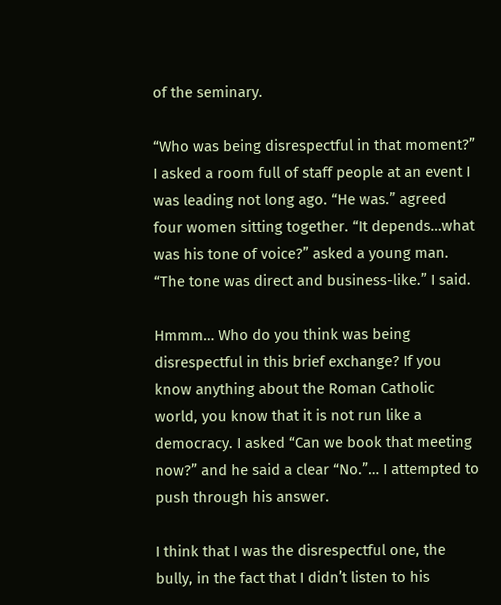of the seminary.

“Who was being disrespectful in that moment?” I asked a room full of staff people at an event I was leading not long ago. “He was.” agreed four women sitting together. “It depends…what was his tone of voice?” asked a young man. “The tone was direct and business-like.” I said.

Hmmm… Who do you think was being disrespectful in this brief exchange? If you know anything about the Roman Catholic world, you know that it is not run like a democracy. I asked “Can we book that meeting now?” and he said a clear “No.”… I attempted to push through his answer.

I think that I was the disrespectful one, the bully, in the fact that I didn’t listen to his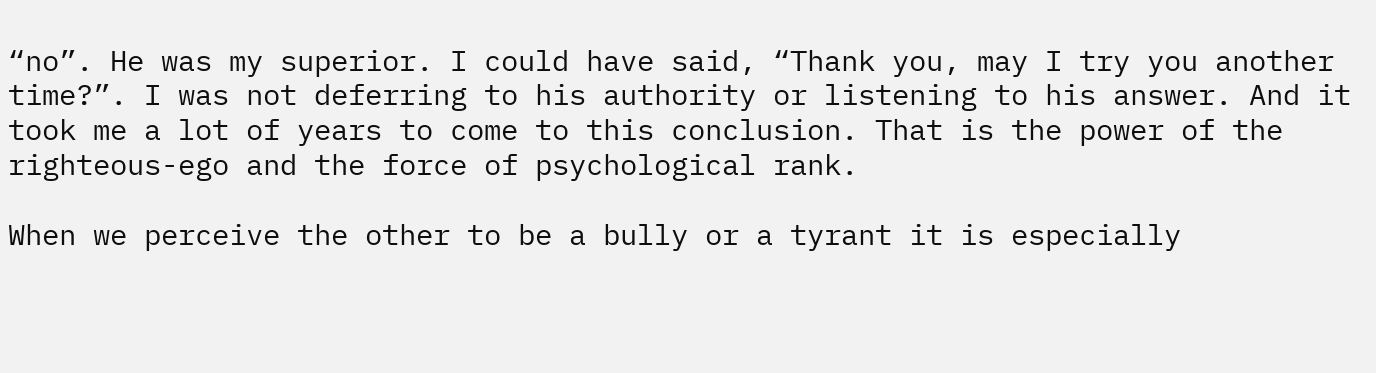“no”. He was my superior. I could have said, “Thank you, may I try you another time?”. I was not deferring to his authority or listening to his answer. And it took me a lot of years to come to this conclusion. That is the power of the righteous-ego and the force of psychological rank.

When we perceive the other to be a bully or a tyrant it is especially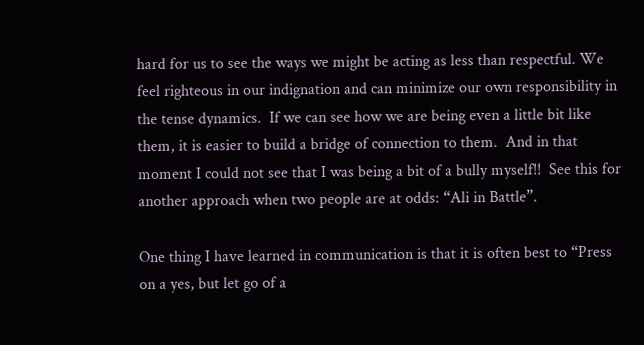hard for us to see the ways we might be acting as less than respectful. We feel righteous in our indignation and can minimize our own responsibility in the tense dynamics.  If we can see how we are being even a little bit like them, it is easier to build a bridge of connection to them.  And in that moment I could not see that I was being a bit of a bully myself!!  See this for another approach when two people are at odds: “Ali in Battle”.

One thing I have learned in communication is that it is often best to “Press on a yes, but let go of a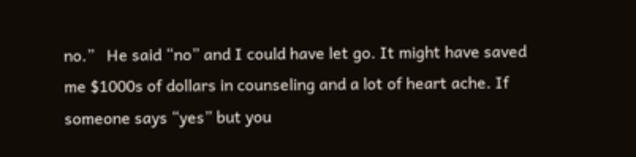no.”   He said “no” and I could have let go. It might have saved me $1000s of dollars in counseling and a lot of heart ache. If someone says “yes” but you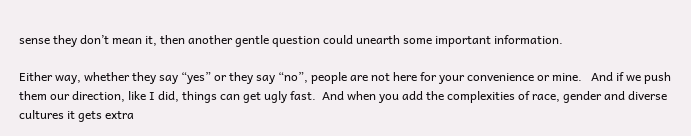sense they don’t mean it, then another gentle question could unearth some important information.

Either way, whether they say “yes” or they say “no”, people are not here for your convenience or mine.   And if we push them our direction, like I did, things can get ugly fast.  And when you add the complexities of race, gender and diverse cultures it gets extra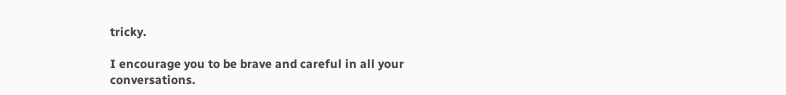tricky.

I encourage you to be brave and careful in all your conversations.